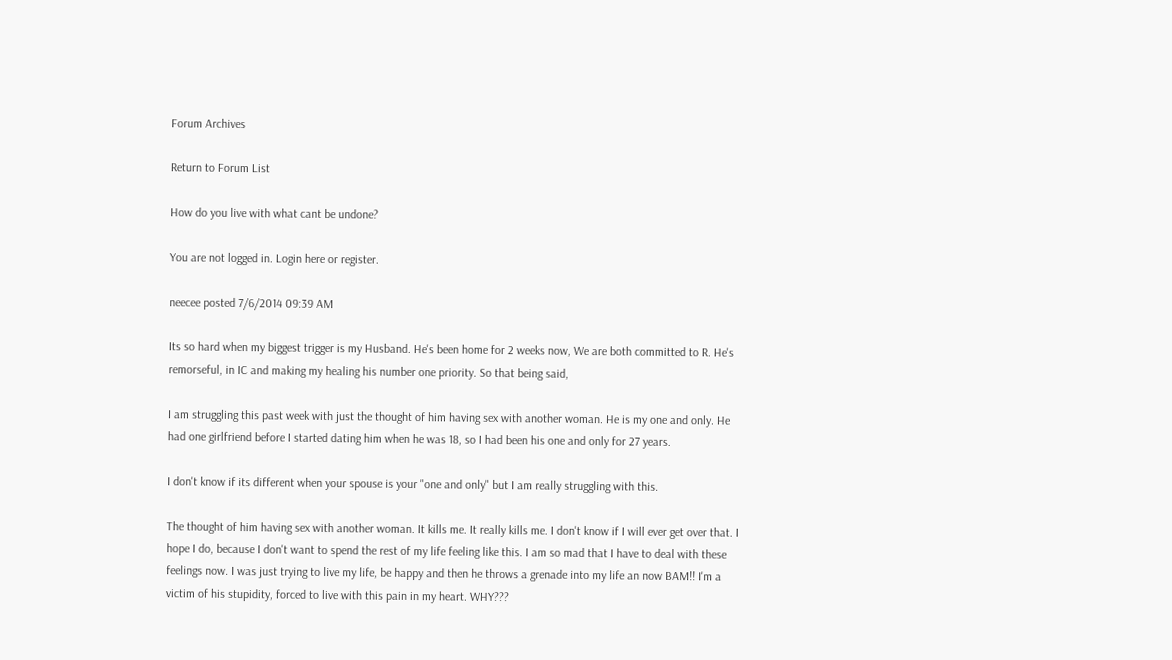Forum Archives

Return to Forum List

How do you live with what cant be undone?

You are not logged in. Login here or register.

neecee posted 7/6/2014 09:39 AM

Its so hard when my biggest trigger is my Husband. He's been home for 2 weeks now, We are both committed to R. He's remorseful, in IC and making my healing his number one priority. So that being said,

I am struggling this past week with just the thought of him having sex with another woman. He is my one and only. He had one girlfriend before I started dating him when he was 18, so I had been his one and only for 27 years.

I don't know if its different when your spouse is your "one and only" but I am really struggling with this.

The thought of him having sex with another woman. It kills me. It really kills me. I don't know if I will ever get over that. I hope I do, because I don't want to spend the rest of my life feeling like this. I am so mad that I have to deal with these feelings now. I was just trying to live my life, be happy and then he throws a grenade into my life an now BAM!! I'm a victim of his stupidity, forced to live with this pain in my heart. WHY???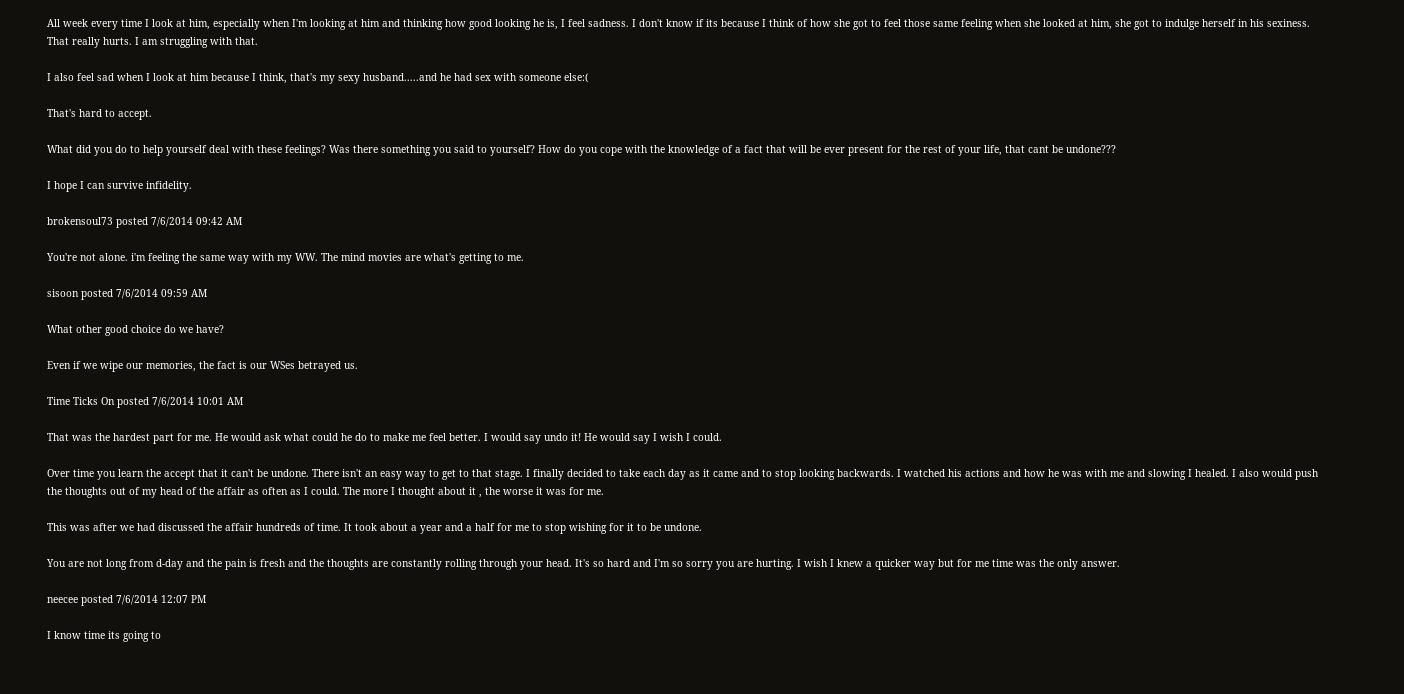All week every time I look at him, especially when I'm looking at him and thinking how good looking he is, I feel sadness. I don't know if its because I think of how she got to feel those same feeling when she looked at him, she got to indulge herself in his sexiness. That really hurts. I am struggling with that.

I also feel sad when I look at him because I think, that's my sexy husband.....and he had sex with someone else:(

That's hard to accept.

What did you do to help yourself deal with these feelings? Was there something you said to yourself? How do you cope with the knowledge of a fact that will be ever present for the rest of your life, that cant be undone???

I hope I can survive infidelity.

brokensoul73 posted 7/6/2014 09:42 AM

You're not alone. i'm feeling the same way with my WW. The mind movies are what's getting to me.

sisoon posted 7/6/2014 09:59 AM

What other good choice do we have?

Even if we wipe our memories, the fact is our WSes betrayed us.

Time Ticks On posted 7/6/2014 10:01 AM

That was the hardest part for me. He would ask what could he do to make me feel better. I would say undo it! He would say I wish I could.

Over time you learn the accept that it can't be undone. There isn't an easy way to get to that stage. I finally decided to take each day as it came and to stop looking backwards. I watched his actions and how he was with me and slowing I healed. I also would push the thoughts out of my head of the affair as often as I could. The more I thought about it , the worse it was for me.

This was after we had discussed the affair hundreds of time. It took about a year and a half for me to stop wishing for it to be undone.

You are not long from d-day and the pain is fresh and the thoughts are constantly rolling through your head. It's so hard and I'm so sorry you are hurting. I wish I knew a quicker way but for me time was the only answer.

neecee posted 7/6/2014 12:07 PM

I know time its going to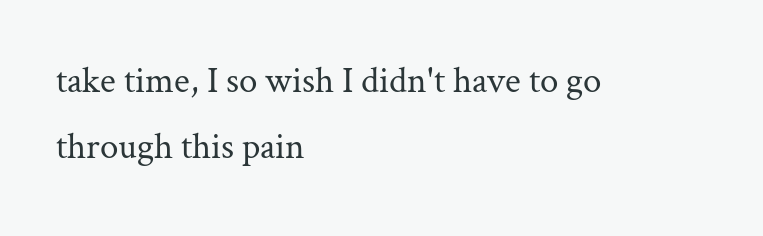take time, I so wish I didn't have to go through this pain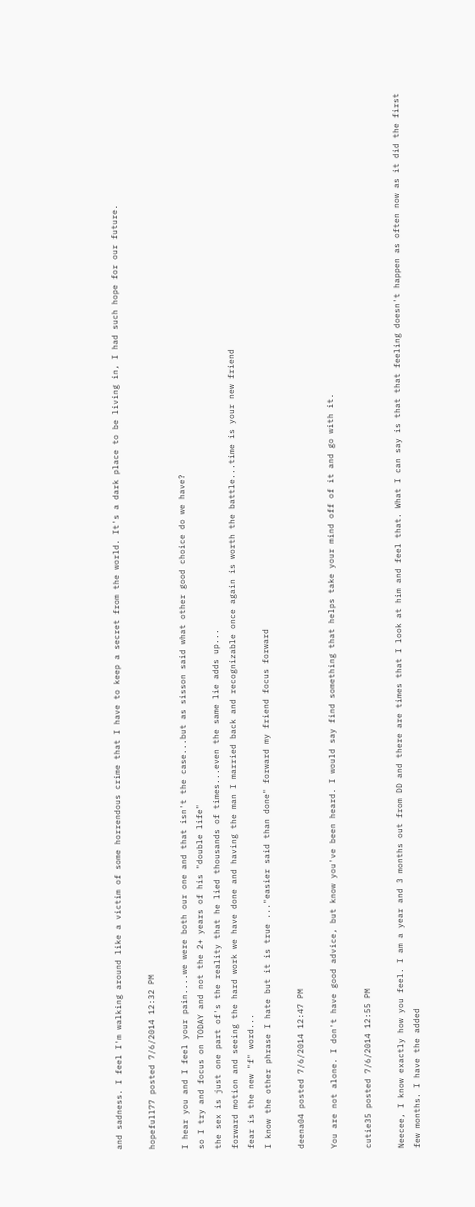and sadness. I feel I'm walking around like a victim of some horrendous crime that I have to keep a secret from the world. It's a dark place to be living in, I had such hope for our future.

hopefull77 posted 7/6/2014 12:32 PM

I hear you and I feel your pain....we were both our one and that isn't the case...but as sisson said what other good choice do we have?
so I try and focus on TODAY and not the 2+ years of his "double life"
the sex is just one part of's the reality that he lied thousands of times...even the same lie adds up...
forward motion and seeing the hard work we have done and having the man I married back and recognizable once again is worth the battle...time is your new friend
fear is the new "f" word...
I know the other phrase I hate but it is true ..."easier said than done" forward my friend focus forward

deena04 posted 7/6/2014 12:47 PM

You are not alone. I don't have good advice, but know you've been heard. I would say find something that helps take your mind off of it and go with it.

cutie35 posted 7/6/2014 12:55 PM

Neecee, I know exactly how you feel. I am a year and 3 months out from DD and there are times that I look at him and feel that. What I can say is that that feeling doesn't happen as often now as it did the first few months. I have the added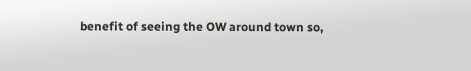benefit of seeing the OW around town so,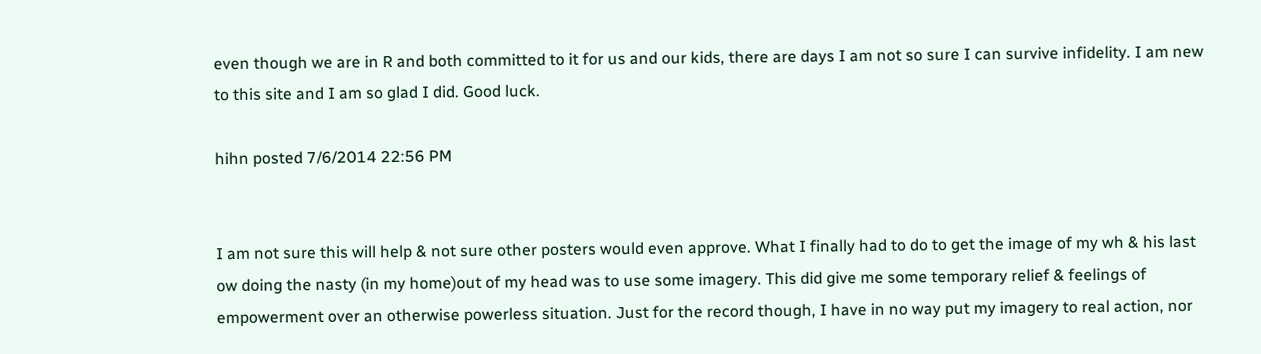even though we are in R and both committed to it for us and our kids, there are days I am not so sure I can survive infidelity. I am new to this site and I am so glad I did. Good luck.

hihn posted 7/6/2014 22:56 PM


I am not sure this will help & not sure other posters would even approve. What I finally had to do to get the image of my wh & his last ow doing the nasty (in my home)out of my head was to use some imagery. This did give me some temporary relief & feelings of empowerment over an otherwise powerless situation. Just for the record though, I have in no way put my imagery to real action, nor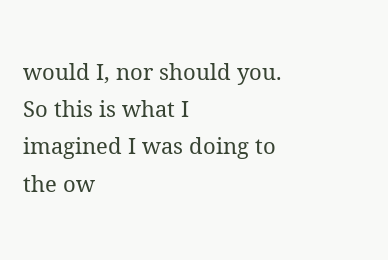would I, nor should you. So this is what I imagined I was doing to the ow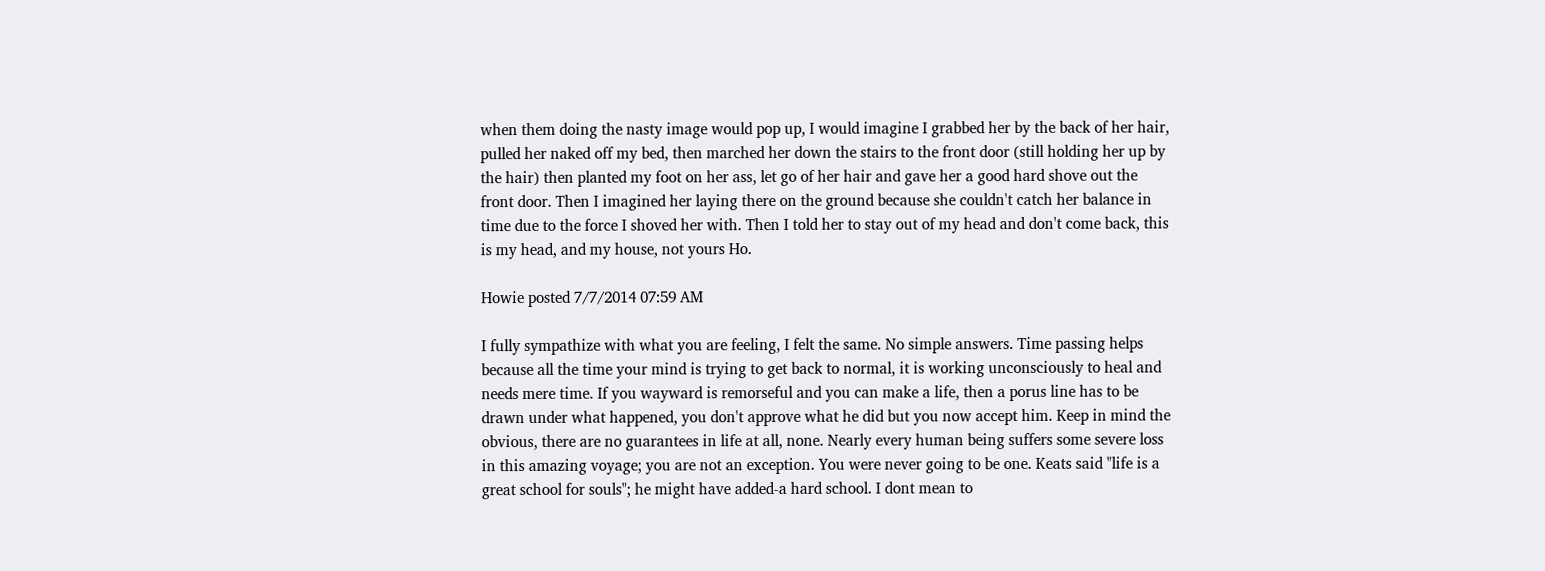when them doing the nasty image would pop up, I would imagine I grabbed her by the back of her hair, pulled her naked off my bed, then marched her down the stairs to the front door (still holding her up by the hair) then planted my foot on her ass, let go of her hair and gave her a good hard shove out the front door. Then I imagined her laying there on the ground because she couldn't catch her balance in time due to the force I shoved her with. Then I told her to stay out of my head and don't come back, this is my head, and my house, not yours Ho.

Howie posted 7/7/2014 07:59 AM

I fully sympathize with what you are feeling, I felt the same. No simple answers. Time passing helps because all the time your mind is trying to get back to normal, it is working unconsciously to heal and needs mere time. If you wayward is remorseful and you can make a life, then a porus line has to be drawn under what happened, you don't approve what he did but you now accept him. Keep in mind the obvious, there are no guarantees in life at all, none. Nearly every human being suffers some severe loss in this amazing voyage; you are not an exception. You were never going to be one. Keats said "life is a great school for souls"; he might have added-a hard school. I dont mean to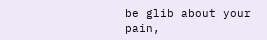be glib about your pain,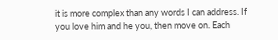it is more complex than any words I can address. If you love him and he you, then move on. Each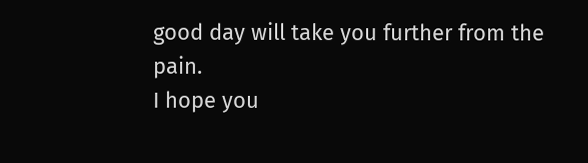good day will take you further from the pain.
I hope you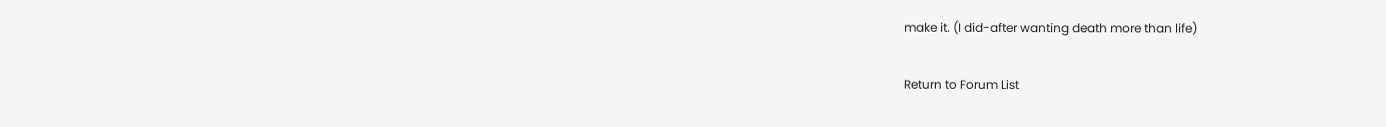make it. (I did-after wanting death more than life)

Return to Forum List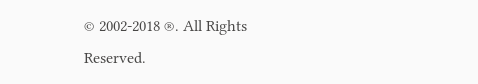© 2002-2018 ®. All Rights Reserved.